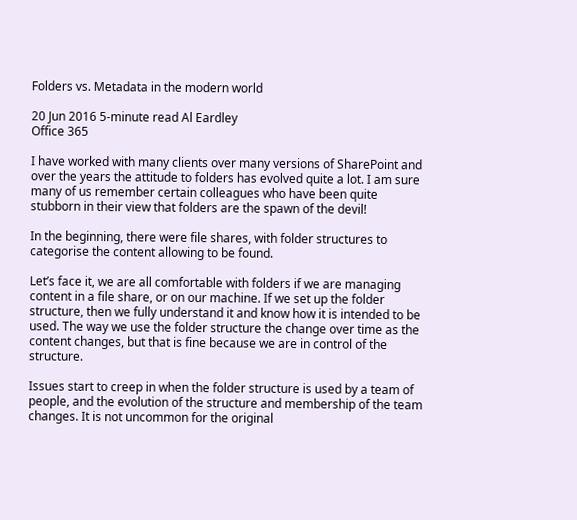Folders vs. Metadata in the modern world

20 Jun 2016 5-minute read Al Eardley
Office 365

I have worked with many clients over many versions of SharePoint and over the years the attitude to folders has evolved quite a lot. I am sure many of us remember certain colleagues who have been quite stubborn in their view that folders are the spawn of the devil!

In the beginning, there were file shares, with folder structures to categorise the content allowing to be found.

Let’s face it, we are all comfortable with folders if we are managing content in a file share, or on our machine. If we set up the folder structure, then we fully understand it and know how it is intended to be used. The way we use the folder structure the change over time as the content changes, but that is fine because we are in control of the structure.

Issues start to creep in when the folder structure is used by a team of people, and the evolution of the structure and membership of the team changes. It is not uncommon for the original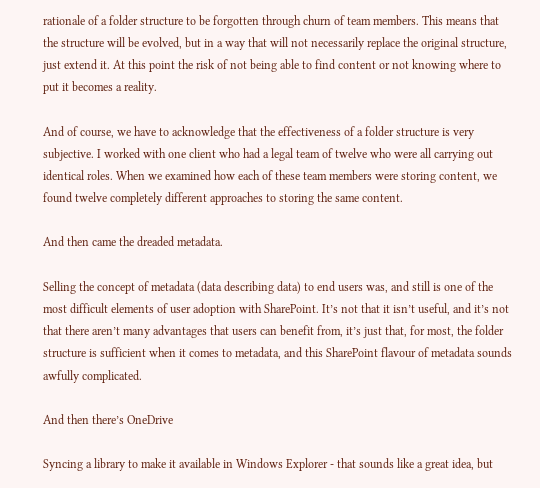rationale of a folder structure to be forgotten through churn of team members. This means that the structure will be evolved, but in a way that will not necessarily replace the original structure, just extend it. At this point the risk of not being able to find content or not knowing where to put it becomes a reality.

And of course, we have to acknowledge that the effectiveness of a folder structure is very subjective. I worked with one client who had a legal team of twelve who were all carrying out identical roles. When we examined how each of these team members were storing content, we found twelve completely different approaches to storing the same content.

And then came the dreaded metadata.

Selling the concept of metadata (data describing data) to end users was, and still is one of the most difficult elements of user adoption with SharePoint. It’s not that it isn’t useful, and it’s not that there aren’t many advantages that users can benefit from, it’s just that, for most, the folder structure is sufficient when it comes to metadata, and this SharePoint flavour of metadata sounds awfully complicated.

And then there’s OneDrive

Syncing a library to make it available in Windows Explorer - that sounds like a great idea, but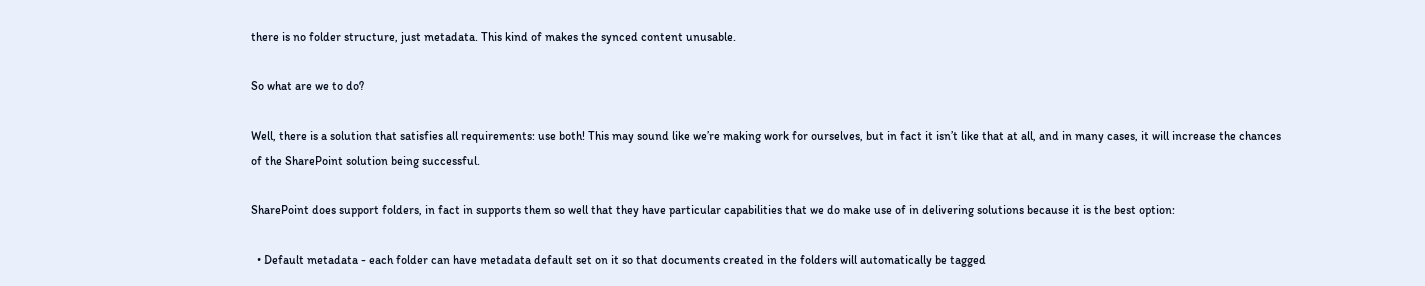there is no folder structure, just metadata. This kind of makes the synced content unusable.

So what are we to do?

Well, there is a solution that satisfies all requirements: use both! This may sound like we’re making work for ourselves, but in fact it isn’t like that at all, and in many cases, it will increase the chances of the SharePoint solution being successful.

SharePoint does support folders, in fact in supports them so well that they have particular capabilities that we do make use of in delivering solutions because it is the best option:

  • Default metadata - each folder can have metadata default set on it so that documents created in the folders will automatically be tagged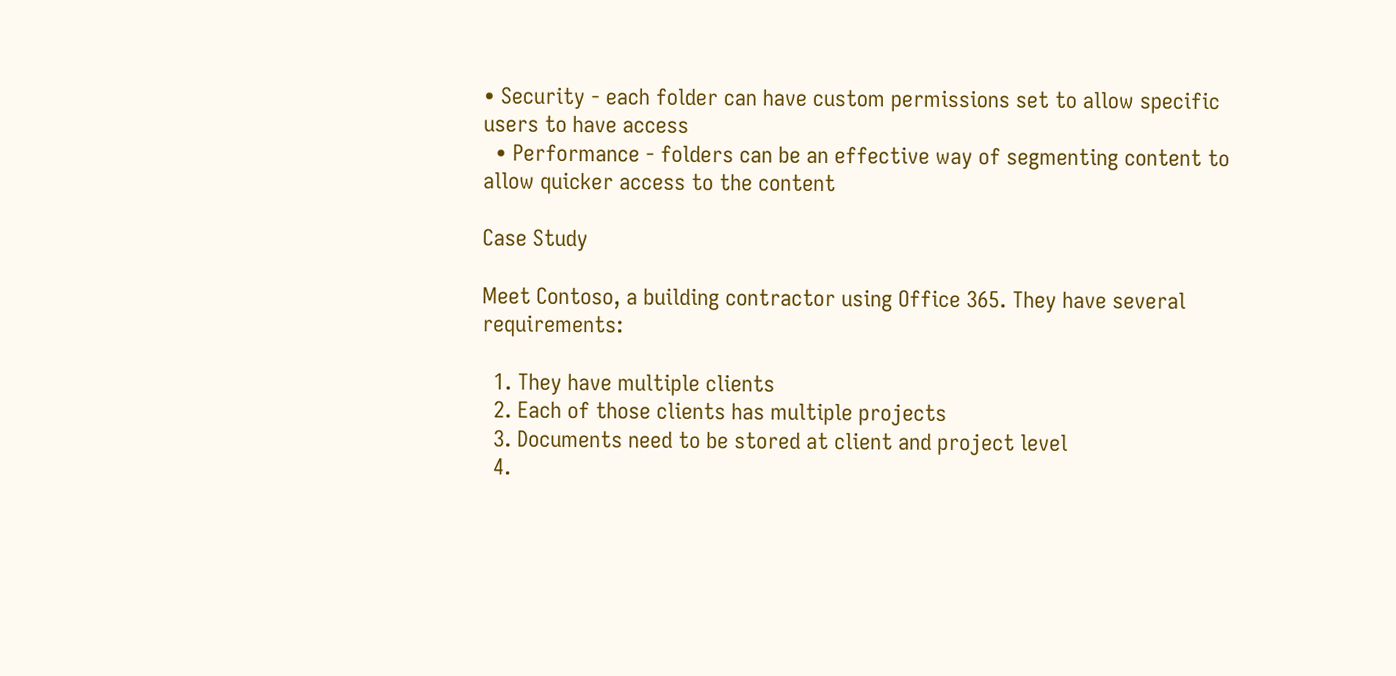• Security - each folder can have custom permissions set to allow specific users to have access
  • Performance - folders can be an effective way of segmenting content to allow quicker access to the content

Case Study

Meet Contoso, a building contractor using Office 365. They have several requirements:

  1. They have multiple clients
  2. Each of those clients has multiple projects
  3. Documents need to be stored at client and project level
  4.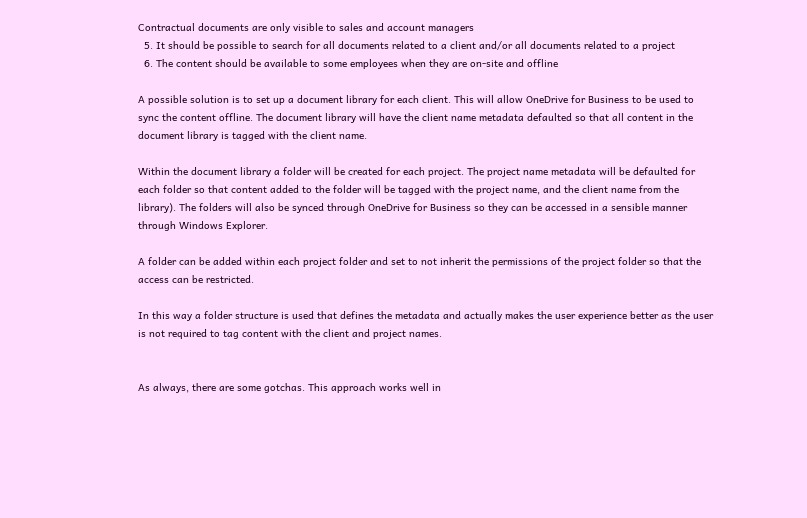Contractual documents are only visible to sales and account managers
  5. It should be possible to search for all documents related to a client and/or all documents related to a project
  6. The content should be available to some employees when they are on-site and offline

A possible solution is to set up a document library for each client. This will allow OneDrive for Business to be used to sync the content offline. The document library will have the client name metadata defaulted so that all content in the document library is tagged with the client name.

Within the document library a folder will be created for each project. The project name metadata will be defaulted for each folder so that content added to the folder will be tagged with the project name, and the client name from the library). The folders will also be synced through OneDrive for Business so they can be accessed in a sensible manner through Windows Explorer.

A folder can be added within each project folder and set to not inherit the permissions of the project folder so that the access can be restricted.

In this way a folder structure is used that defines the metadata and actually makes the user experience better as the user is not required to tag content with the client and project names.


As always, there are some gotchas. This approach works well in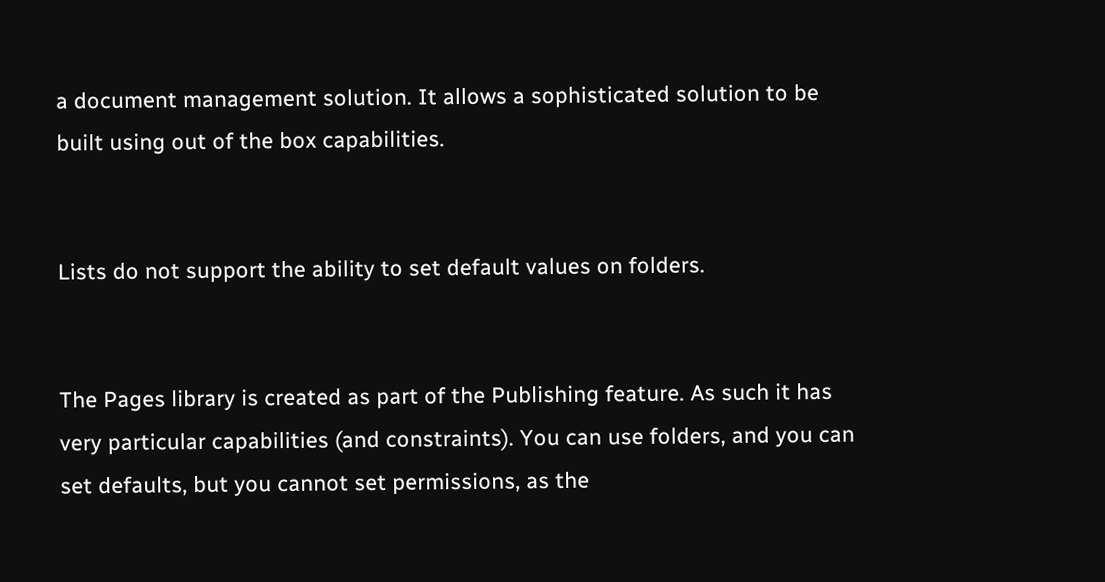a document management solution. It allows a sophisticated solution to be built using out of the box capabilities.


Lists do not support the ability to set default values on folders.


The Pages library is created as part of the Publishing feature. As such it has very particular capabilities (and constraints). You can use folders, and you can set defaults, but you cannot set permissions, as the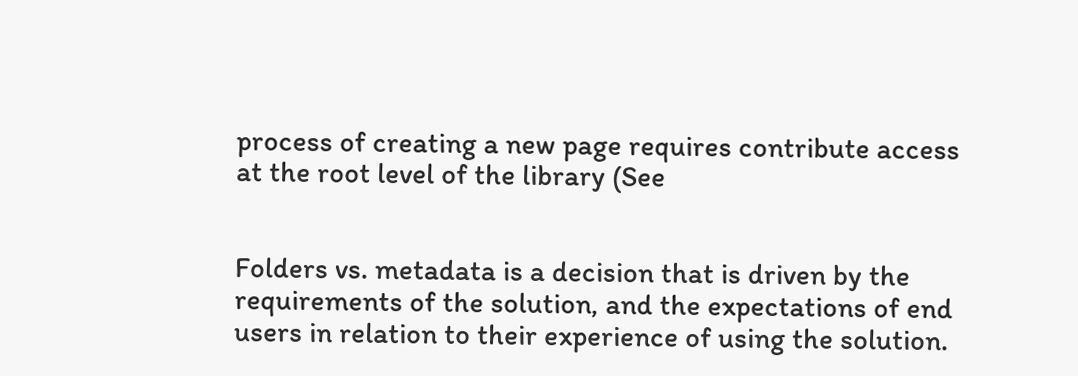process of creating a new page requires contribute access at the root level of the library (See


Folders vs. metadata is a decision that is driven by the requirements of the solution, and the expectations of end users in relation to their experience of using the solution.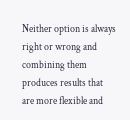Neither option is always right or wrong and combining them produces results that are more flexible and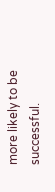more likely to be successful.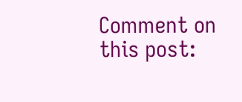Comment on this post: